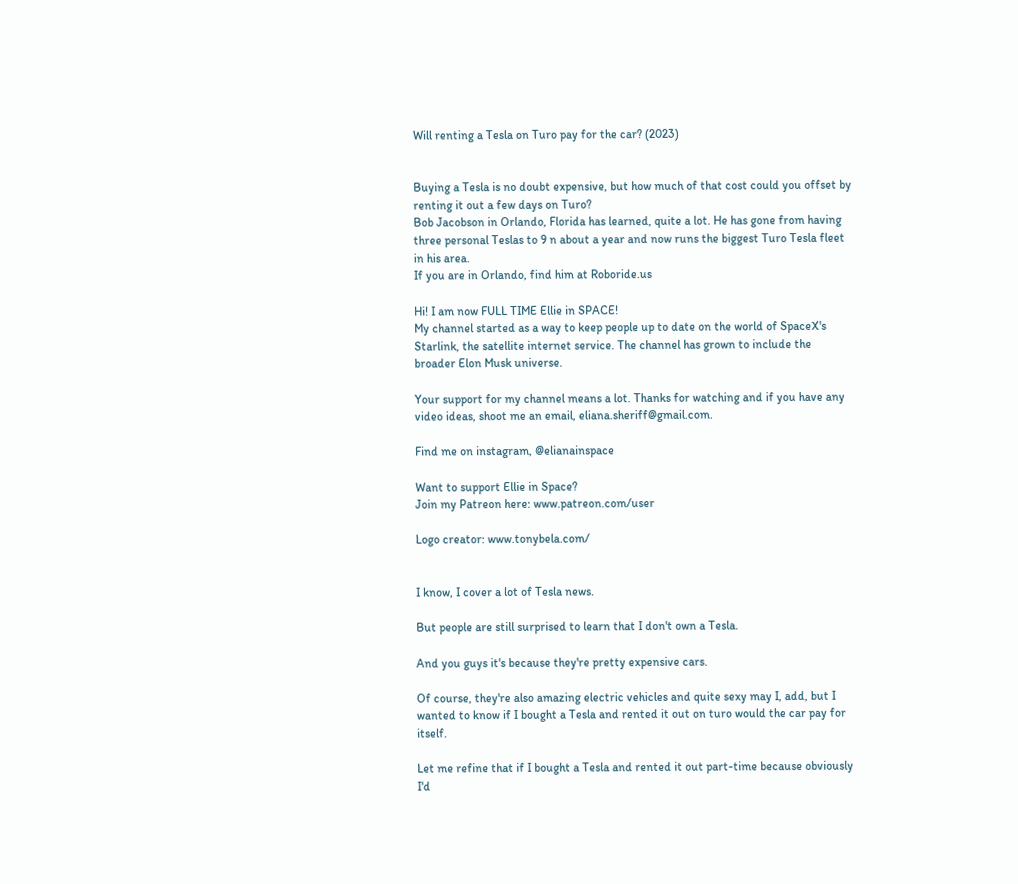Will renting a Tesla on Turo pay for the car? (2023)


Buying a Tesla is no doubt expensive, but how much of that cost could you offset by renting it out a few days on Turo?
Bob Jacobson in Orlando, Florida has learned, quite a lot. He has gone from having three personal Teslas to 9 n about a year and now runs the biggest Turo Tesla fleet in his area.
If you are in Orlando, find him at Roboride.us

Hi! I am now FULL TIME Ellie in SPACE!
My channel started as a way to keep people up to date on the world of SpaceX's Starlink, the satellite internet service. The channel has grown to include the broader Elon Musk universe.

Your support for my channel means a lot. Thanks for watching and if you have any video ideas, shoot me an email, eliana.sheriff@gmail.com.

Find me on instagram, @elianainspace

Want to support Ellie in Space?
Join my Patreon here: www.patreon.com/user

Logo creator: www.tonybela.com/


I know, I cover a lot of Tesla news.

But people are still surprised to learn that I don't own a Tesla.

And you guys it's because they're pretty expensive cars.

Of course, they're also amazing electric vehicles and quite sexy may I, add, but I wanted to know if I bought a Tesla and rented it out on turo would the car pay for itself.

Let me refine that if I bought a Tesla and rented it out part-time because obviously I'd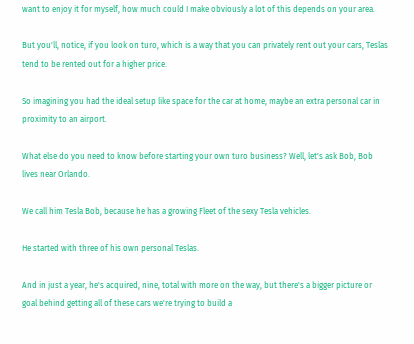want to enjoy it for myself, how much could I make obviously a lot of this depends on your area.

But you'll, notice, if you look on turo, which is a way that you can privately rent out your cars, Teslas tend to be rented out for a higher price.

So imagining you had the ideal setup like space for the car at home, maybe an extra personal car in proximity to an airport.

What else do you need to know before starting your own turo business? Well, let's ask Bob, Bob lives near Orlando.

We call him Tesla Bob, because he has a growing Fleet of the sexy Tesla vehicles.

He started with three of his own personal Teslas.

And in just a year, he's acquired, nine, total with more on the way, but there's a bigger picture or goal behind getting all of these cars we're trying to build a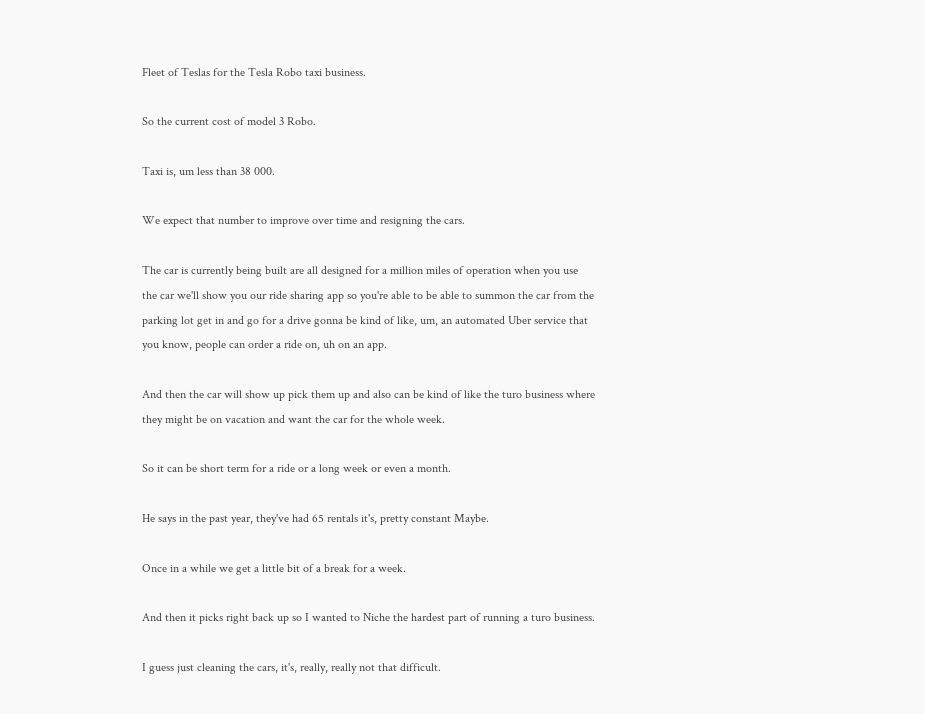Fleet of Teslas for the Tesla Robo taxi business.

So the current cost of model 3 Robo.

Taxi is, um less than 38 000.

We expect that number to improve over time and resigning the cars.

The car is currently being built are all designed for a million miles of operation when you use the car we'll show you our ride sharing app so you're able to be able to summon the car from the parking lot get in and go for a drive gonna be kind of like, um, an automated Uber service that you know, people can order a ride on, uh on an app.

And then the car will show up pick them up and also can be kind of like the turo business where they might be on vacation and want the car for the whole week.

So it can be short term for a ride or a long week or even a month.

He says in the past year, they've had 65 rentals it's, pretty constant Maybe.

Once in a while we get a little bit of a break for a week.

And then it picks right back up so I wanted to Niche the hardest part of running a turo business.

I guess just cleaning the cars, it's, really, really not that difficult.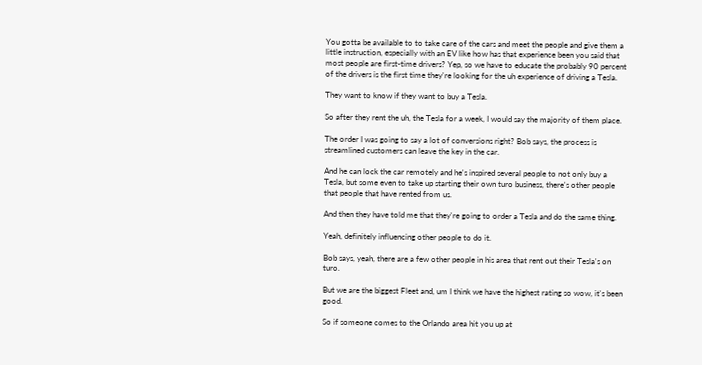You gotta be available to to take care of the cars and meet the people and give them a little instruction, especially with an EV like how has that experience been you said that most people are first-time drivers? Yep, so we have to educate the probably 90 percent of the drivers is the first time they're looking for the uh experience of driving a Tesla.

They want to know if they want to buy a Tesla.

So after they rent the uh, the Tesla for a week, I would say the majority of them place.

The order I was going to say a lot of conversions right? Bob says, the process is streamlined customers can leave the key in the car.

And he can lock the car remotely and he's inspired several people to not only buy a Tesla, but some even to take up starting their own turo business, there's other people that people that have rented from us.

And then they have told me that they're going to order a Tesla and do the same thing.

Yeah, definitely influencing other people to do it.

Bob says, yeah, there are a few other people in his area that rent out their Tesla's on turo.

But we are the biggest Fleet and, um I think we have the highest rating so wow, it's been good.

So if someone comes to the Orlando area hit you up at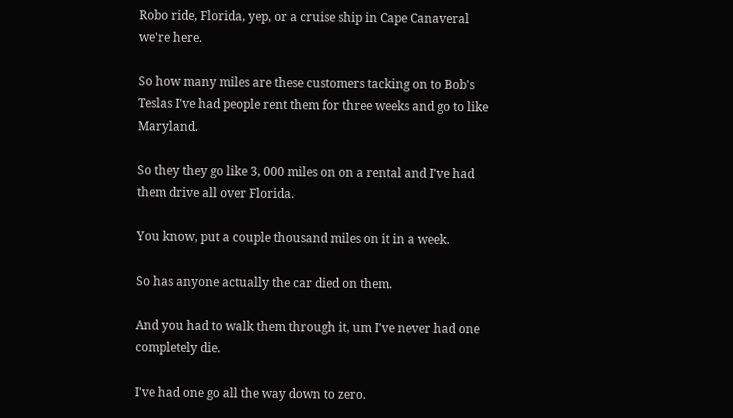Robo ride, Florida, yep, or a cruise ship in Cape Canaveral we're here.

So how many miles are these customers tacking on to Bob's Teslas I've had people rent them for three weeks and go to like Maryland.

So they they go like 3, 000 miles on on a rental and I've had them drive all over Florida.

You know, put a couple thousand miles on it in a week.

So has anyone actually the car died on them.

And you had to walk them through it, um I've never had one completely die.

I've had one go all the way down to zero.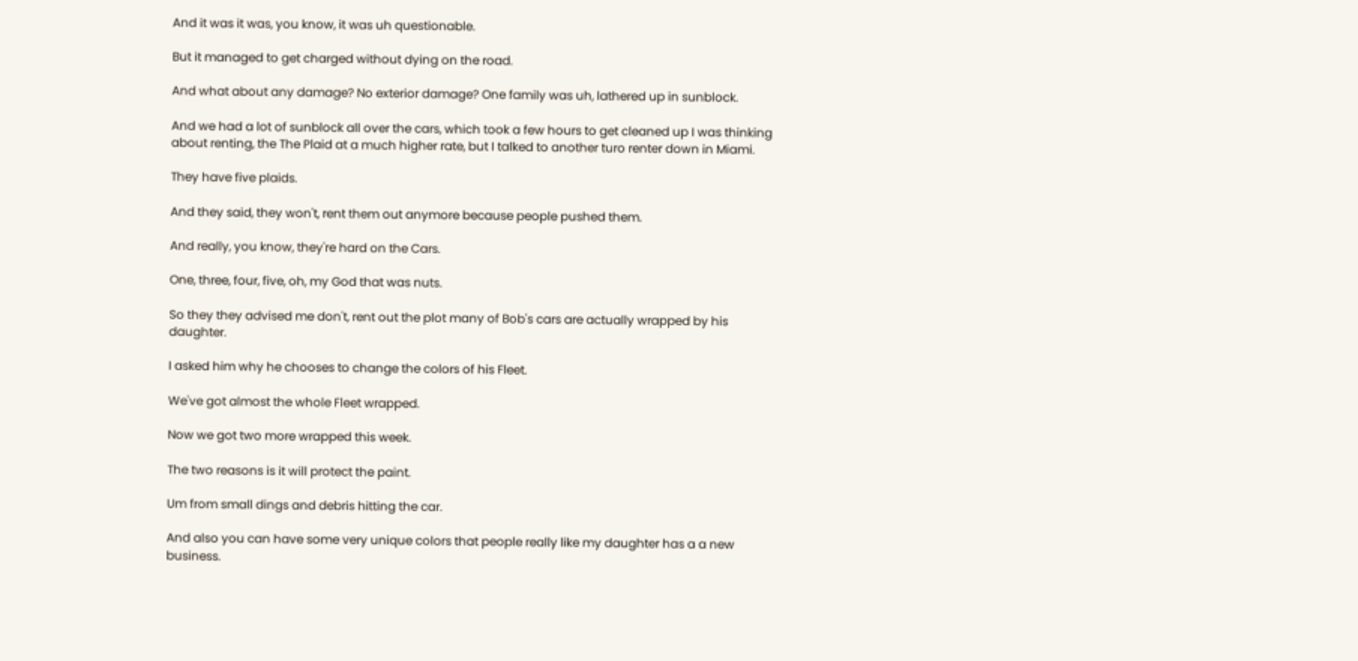And it was it was, you know, it was uh questionable.

But it managed to get charged without dying on the road.

And what about any damage? No exterior damage? One family was uh, lathered up in sunblock.

And we had a lot of sunblock all over the cars, which took a few hours to get cleaned up I was thinking about renting, the The Plaid at a much higher rate, but I talked to another turo renter down in Miami.

They have five plaids.

And they said, they won't, rent them out anymore because people pushed them.

And really, you know, they're hard on the Cars.

One, three, four, five, oh, my God that was nuts.

So they they advised me don't, rent out the plot many of Bob's cars are actually wrapped by his daughter.

I asked him why he chooses to change the colors of his Fleet.

We've got almost the whole Fleet wrapped.

Now we got two more wrapped this week.

The two reasons is it will protect the paint.

Um from small dings and debris hitting the car.

And also you can have some very unique colors that people really like my daughter has a a new business.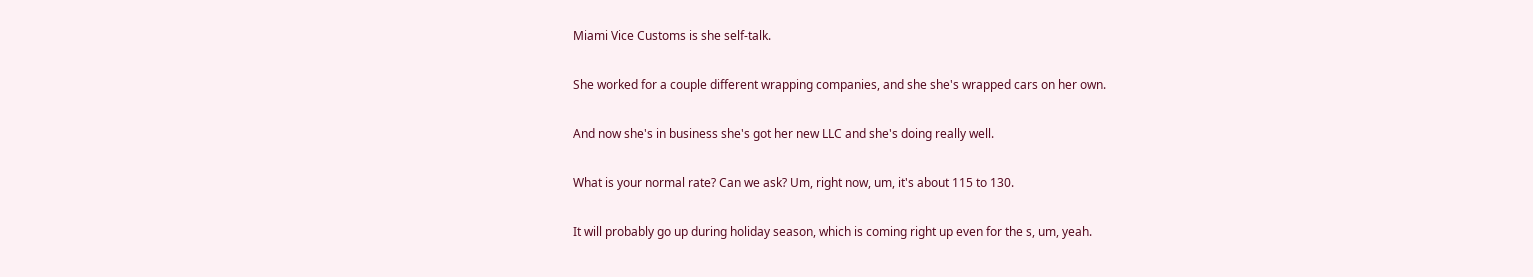Miami Vice Customs is she self-talk.

She worked for a couple different wrapping companies, and she she's wrapped cars on her own.

And now she's in business she's got her new LLC and she's doing really well.

What is your normal rate? Can we ask? Um, right now, um, it's about 115 to 130.

It will probably go up during holiday season, which is coming right up even for the s, um, yeah.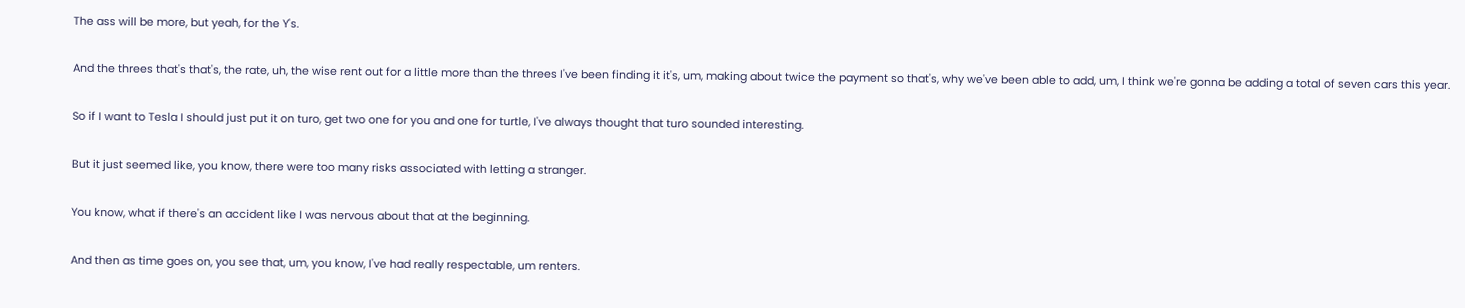The ass will be more, but yeah, for the Y's.

And the threes that's that's, the rate, uh, the wise rent out for a little more than the threes I've been finding it it's, um, making about twice the payment so that's, why we've been able to add, um, I think we're gonna be adding a total of seven cars this year.

So if I want to Tesla I should just put it on turo, get two one for you and one for turtle, I've always thought that turo sounded interesting.

But it just seemed like, you know, there were too many risks associated with letting a stranger.

You know, what if there's an accident like I was nervous about that at the beginning.

And then as time goes on, you see that, um, you know, I've had really respectable, um renters.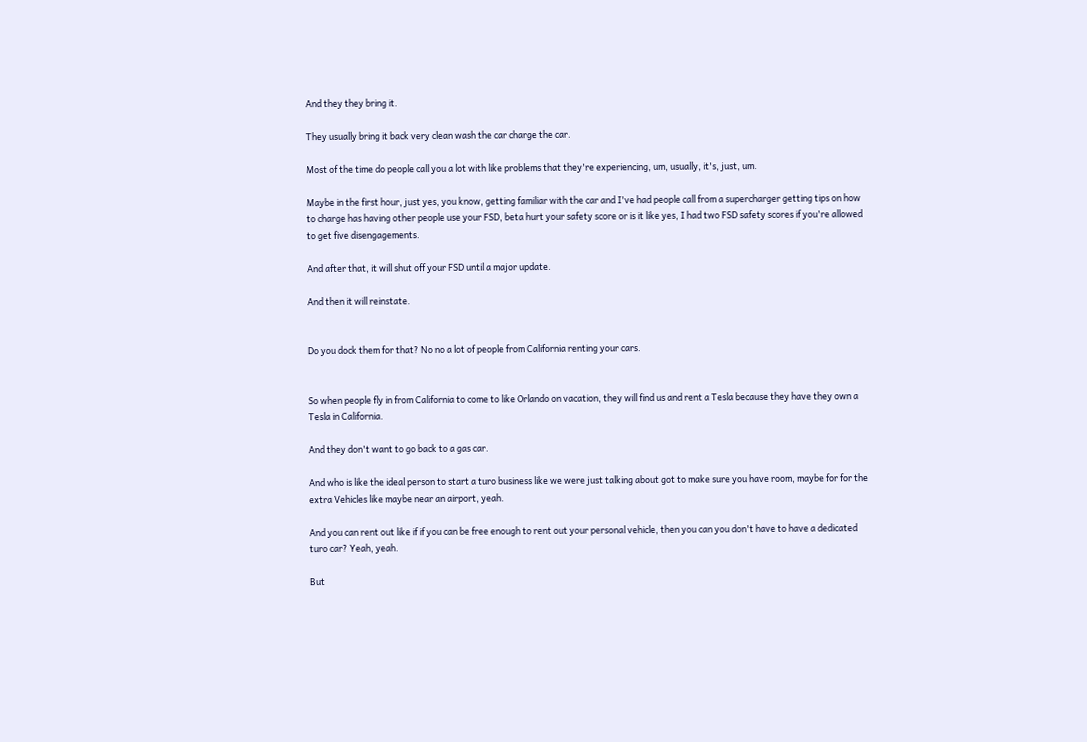And they they bring it.

They usually bring it back very clean wash the car charge the car.

Most of the time do people call you a lot with like problems that they're experiencing, um, usually, it's, just, um.

Maybe in the first hour, just yes, you know, getting familiar with the car and I've had people call from a supercharger getting tips on how to charge has having other people use your FSD, beta hurt your safety score or is it like yes, I had two FSD safety scores if you're allowed to get five disengagements.

And after that, it will shut off your FSD until a major update.

And then it will reinstate.


Do you dock them for that? No no a lot of people from California renting your cars.


So when people fly in from California to come to like Orlando on vacation, they will find us and rent a Tesla because they have they own a Tesla in California.

And they don't want to go back to a gas car.

And who is like the ideal person to start a turo business like we were just talking about got to make sure you have room, maybe for for the extra Vehicles like maybe near an airport, yeah.

And you can rent out like if if you can be free enough to rent out your personal vehicle, then you can you don't have to have a dedicated turo car? Yeah, yeah.

But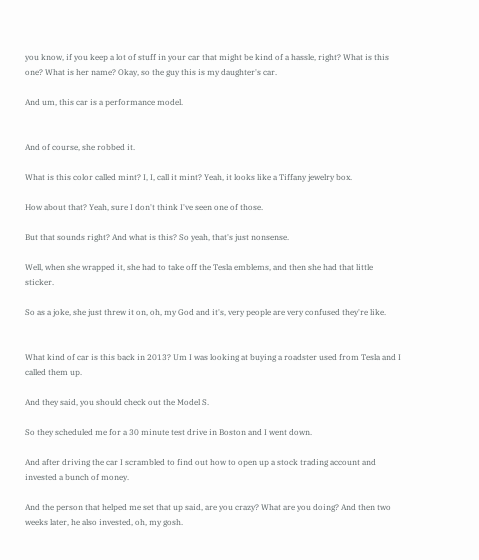you know, if you keep a lot of stuff in your car that might be kind of a hassle, right? What is this one? What is her name? Okay, so the guy this is my daughter's car.

And um, this car is a performance model.


And of course, she robbed it.

What is this color called mint? I, I, call it mint? Yeah, it looks like a Tiffany jewelry box.

How about that? Yeah, sure I don't think I've seen one of those.

But that sounds right? And what is this? So yeah, that's just nonsense.

Well, when she wrapped it, she had to take off the Tesla emblems, and then she had that little sticker.

So as a joke, she just threw it on, oh, my God and it's, very people are very confused they're like.


What kind of car is this back in 2013? Um I was looking at buying a roadster used from Tesla and I called them up.

And they said, you should check out the Model S.

So they scheduled me for a 30 minute test drive in Boston and I went down.

And after driving the car I scrambled to find out how to open up a stock trading account and invested a bunch of money.

And the person that helped me set that up said, are you crazy? What are you doing? And then two weeks later, he also invested, oh, my gosh.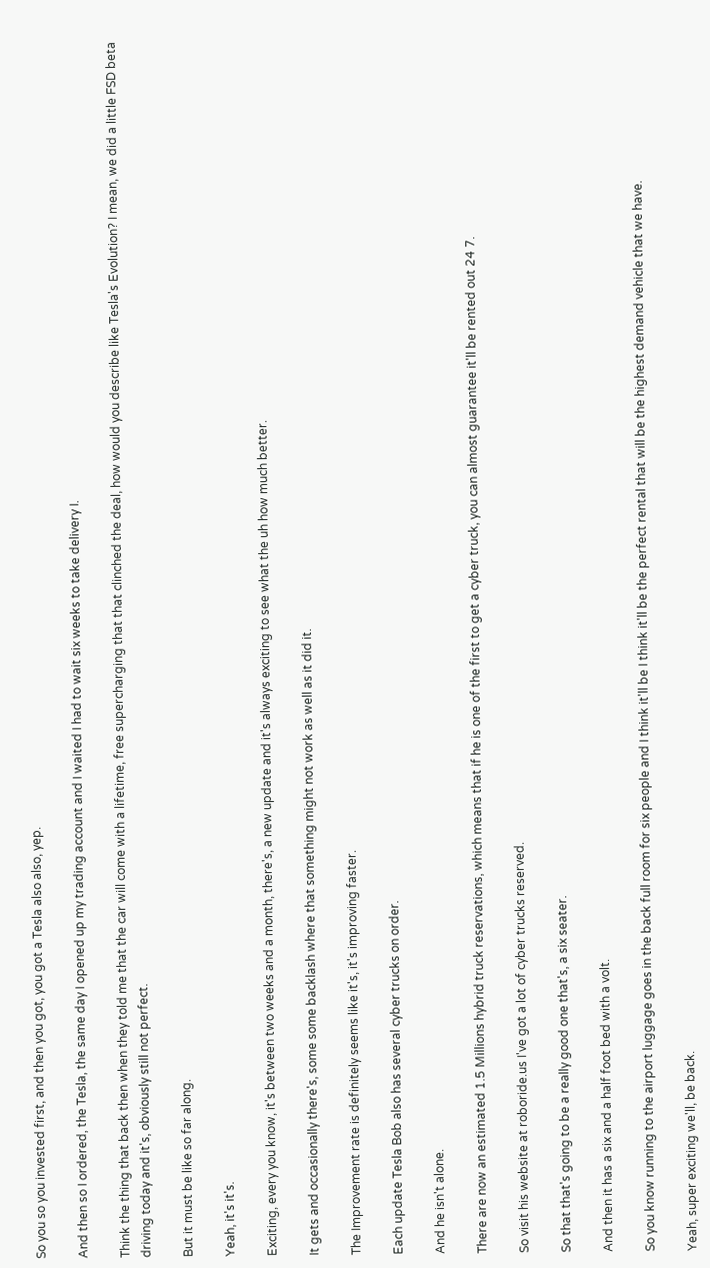So you so you invested first, and then you got, you got a Tesla also also, yep.

And then so I ordered, the Tesla, the same day I opened up my trading account and I waited I had to wait six weeks to take delivery I.

Think the thing that back then when they told me that the car will come with a lifetime, free supercharging that that clinched the deal, how would you describe like Tesla's Evolution? I mean, we did a little FSD beta driving today and it's, obviously still not perfect.

But it must be like so far along.

Yeah, it's it's.

Exciting, every you know, it's between two weeks and a month, there's, a new update and it's always exciting to see what the uh how much better.

It gets and occasionally there's, some some backlash where that something might not work as well as it did it.

The Improvement rate is definitely seems like it's, it's improving faster.

Each update Tesla Bob also has several cyber trucks on order.

And he isn't alone.

There are now an estimated 1.5 Millions hybrid truck reservations, which means that if he is one of the first to get a cyber truck, you can almost guarantee it'll be rented out 24 7.

So visit his website at roboride.us I've got a lot of cyber trucks reserved.

So that that's going to be a really good one that's, a six seater.

And then it has a six and a half foot bed with a volt.

So you know running to the airport luggage goes in the back full room for six people and I think it'll be I think it'll be the perfect rental that will be the highest demand vehicle that we have.

Yeah, super exciting we'll, be back.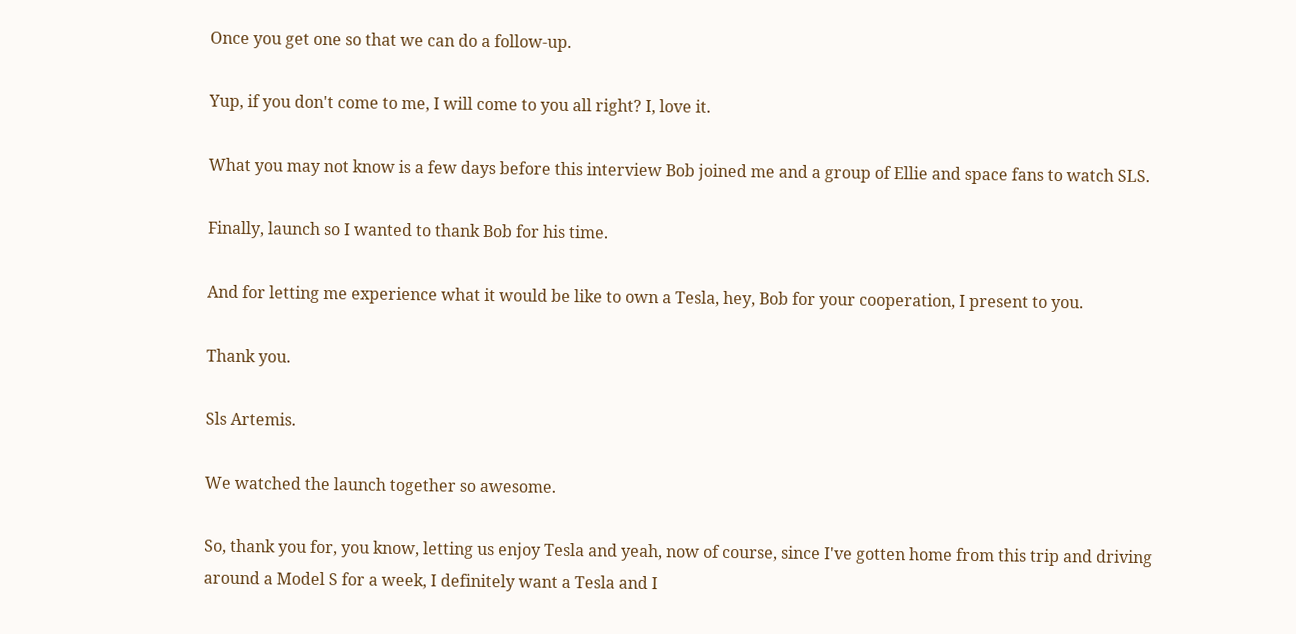Once you get one so that we can do a follow-up.

Yup, if you don't come to me, I will come to you all right? I, love it.

What you may not know is a few days before this interview Bob joined me and a group of Ellie and space fans to watch SLS.

Finally, launch so I wanted to thank Bob for his time.

And for letting me experience what it would be like to own a Tesla, hey, Bob for your cooperation, I present to you.

Thank you.

Sls Artemis.

We watched the launch together so awesome.

So, thank you for, you know, letting us enjoy Tesla and yeah, now of course, since I've gotten home from this trip and driving around a Model S for a week, I definitely want a Tesla and I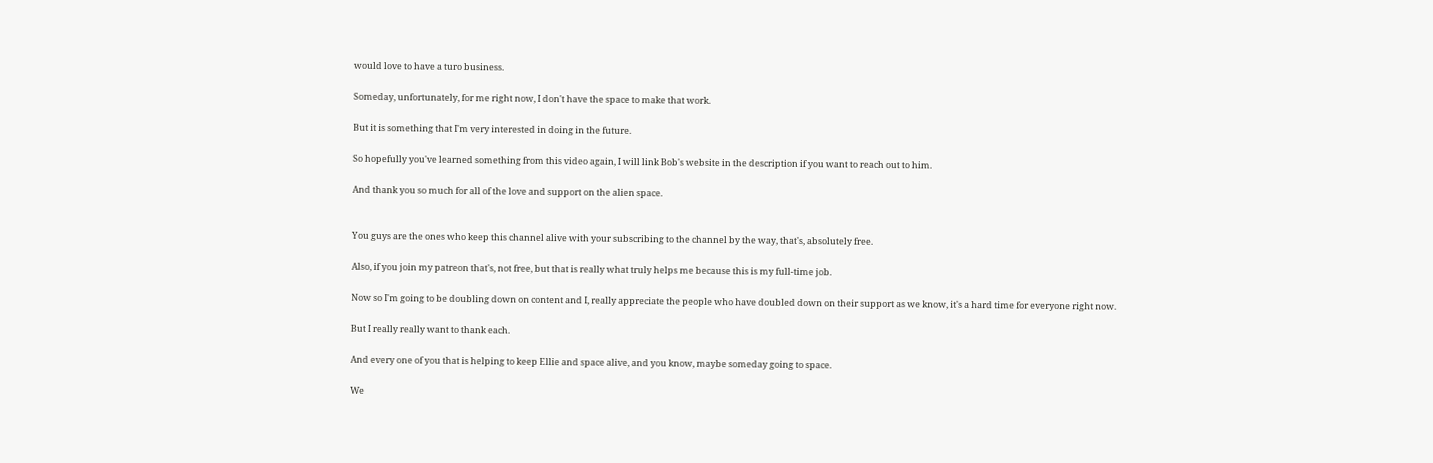would love to have a turo business.

Someday, unfortunately, for me right now, I don't have the space to make that work.

But it is something that I'm very interested in doing in the future.

So hopefully you've learned something from this video again, I will link Bob's website in the description if you want to reach out to him.

And thank you so much for all of the love and support on the alien space.


You guys are the ones who keep this channel alive with your subscribing to the channel by the way, that's, absolutely free.

Also, if you join my patreon that's, not free, but that is really what truly helps me because this is my full-time job.

Now so I'm going to be doubling down on content and I, really appreciate the people who have doubled down on their support as we know, it's a hard time for everyone right now.

But I really really want to thank each.

And every one of you that is helping to keep Ellie and space alive, and you know, maybe someday going to space.

We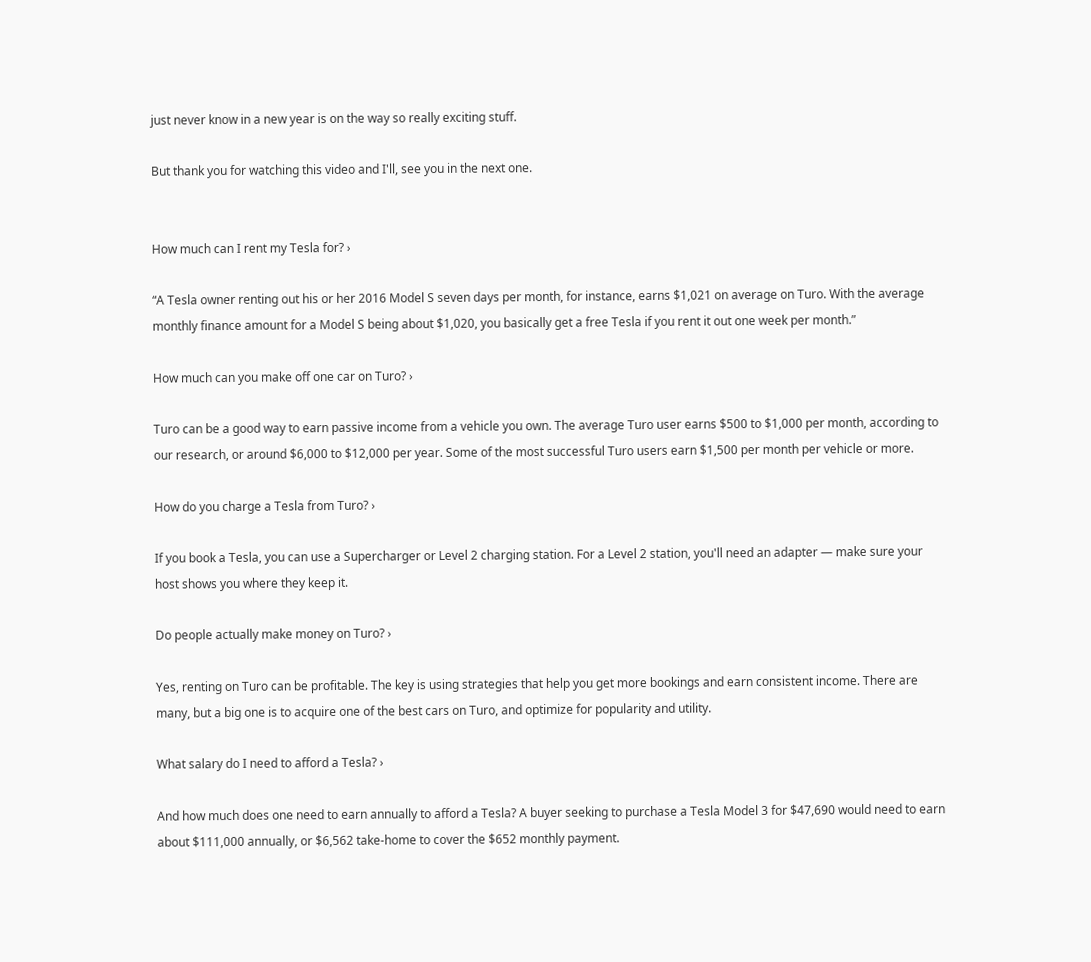just never know in a new year is on the way so really exciting stuff.

But thank you for watching this video and I'll, see you in the next one.


How much can I rent my Tesla for? ›

“A Tesla owner renting out his or her 2016 Model S seven days per month, for instance, earns $1,021 on average on Turo. With the average monthly finance amount for a Model S being about $1,020, you basically get a free Tesla if you rent it out one week per month.”

How much can you make off one car on Turo? ›

Turo can be a good way to earn passive income from a vehicle you own. The average Turo user earns $500 to $1,000 per month, according to our research, or around $6,000 to $12,000 per year. Some of the most successful Turo users earn $1,500 per month per vehicle or more.

How do you charge a Tesla from Turo? ›

If you book a Tesla, you can use a Supercharger or Level 2 charging station. For a Level 2 station, you'll need an adapter — make sure your host shows you where they keep it.

Do people actually make money on Turo? ›

Yes, renting on Turo can be profitable. The key is using strategies that help you get more bookings and earn consistent income. There are many, but a big one is to acquire one of the best cars on Turo, and optimize for popularity and utility.

What salary do I need to afford a Tesla? ›

And how much does one need to earn annually to afford a Tesla? A buyer seeking to purchase a Tesla Model 3 for $47,690 would need to earn about $111,000 annually, or $6,562 take-home to cover the $652 monthly payment.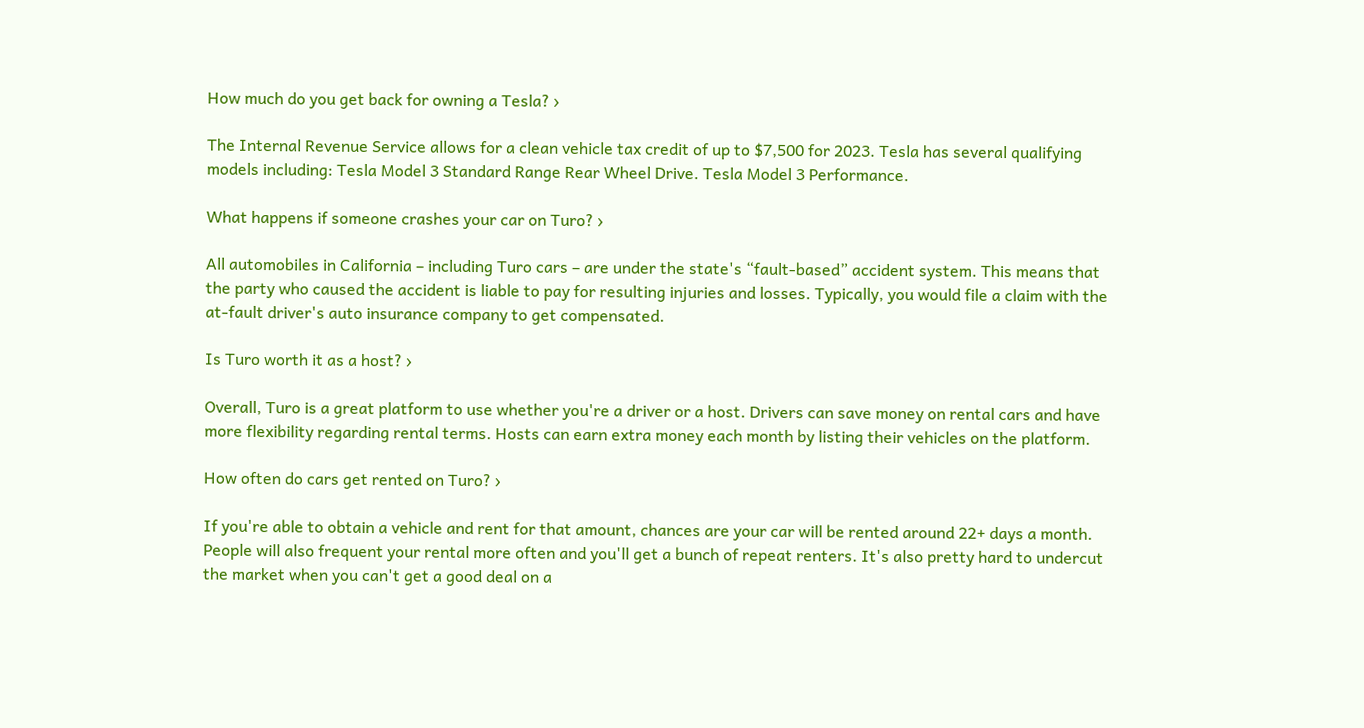How much do you get back for owning a Tesla? ›

The Internal Revenue Service allows for a clean vehicle tax credit of up to $7,500 for 2023. Tesla has several qualifying models including: Tesla Model 3 Standard Range Rear Wheel Drive. Tesla Model 3 Performance.

What happens if someone crashes your car on Turo? ›

All automobiles in California – including Turo cars – are under the state's “fault-based” accident system. This means that the party who caused the accident is liable to pay for resulting injuries and losses. Typically, you would file a claim with the at-fault driver's auto insurance company to get compensated.

Is Turo worth it as a host? ›

Overall, Turo is a great platform to use whether you're a driver or a host. Drivers can save money on rental cars and have more flexibility regarding rental terms. Hosts can earn extra money each month by listing their vehicles on the platform.

How often do cars get rented on Turo? ›

If you're able to obtain a vehicle and rent for that amount, chances are your car will be rented around 22+ days a month. People will also frequent your rental more often and you'll get a bunch of repeat renters. It's also pretty hard to undercut the market when you can't get a good deal on a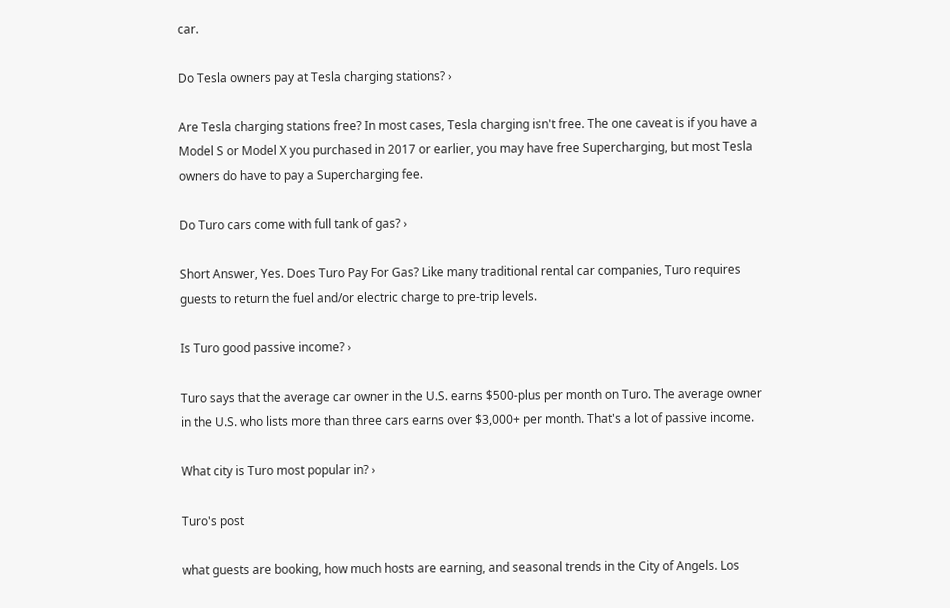car.

Do Tesla owners pay at Tesla charging stations? ›

Are Tesla charging stations free? In most cases, Tesla charging isn't free. The one caveat is if you have a Model S or Model X you purchased in 2017 or earlier, you may have free Supercharging, but most Tesla owners do have to pay a Supercharging fee.

Do Turo cars come with full tank of gas? ›

Short Answer, Yes. Does Turo Pay For Gas? Like many traditional rental car companies, Turo requires guests to return the fuel and/or electric charge to pre-trip levels.

Is Turo good passive income? ›

Turo says that the average car owner in the U.S. earns $500-plus per month on Turo. The average owner in the U.S. who lists more than three cars earns over $3,000+ per month. That's a lot of passive income.

What city is Turo most popular in? ›

Turo's post

what guests are booking, how much hosts are earning, and seasonal trends in the City of Angels. Los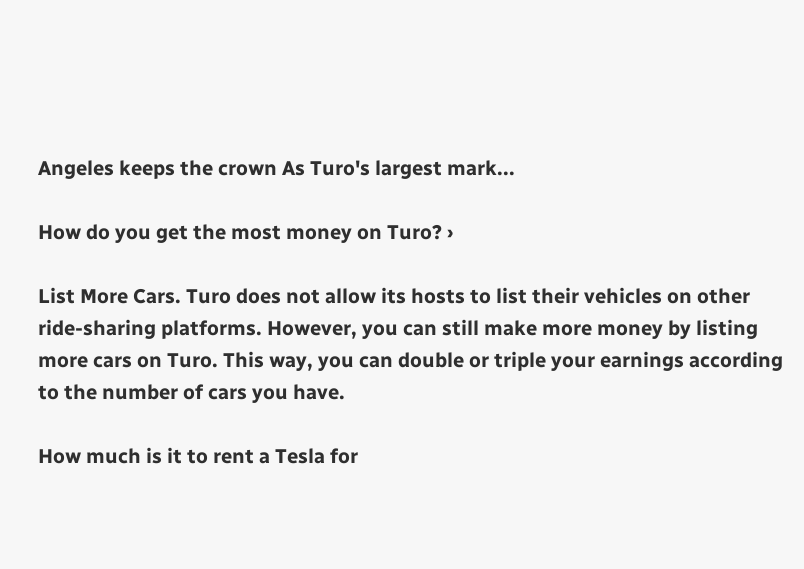Angeles keeps the crown As Turo's largest mark...

How do you get the most money on Turo? ›

List More Cars. Turo does not allow its hosts to list their vehicles on other ride-sharing platforms. However, you can still make more money by listing more cars on Turo. This way, you can double or triple your earnings according to the number of cars you have.

How much is it to rent a Tesla for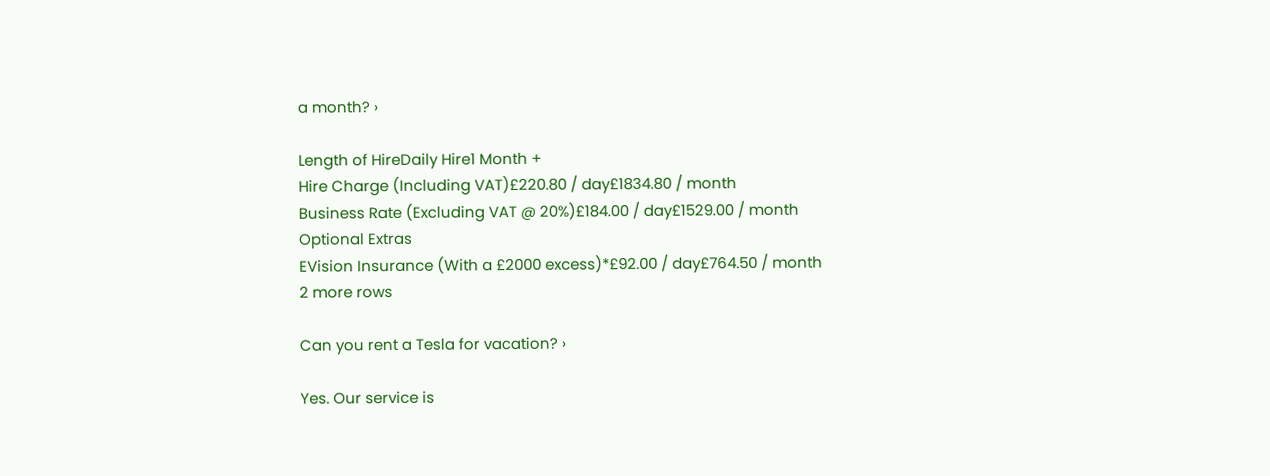a month? ›

Length of HireDaily Hire1 Month +
Hire Charge (Including VAT)£220.80 / day£1834.80 / month
Business Rate (Excluding VAT @ 20%)£184.00 / day£1529.00 / month
Optional Extras
EVision Insurance (With a £2000 excess)*£92.00 / day£764.50 / month
2 more rows

Can you rent a Tesla for vacation? ›

Yes. Our service is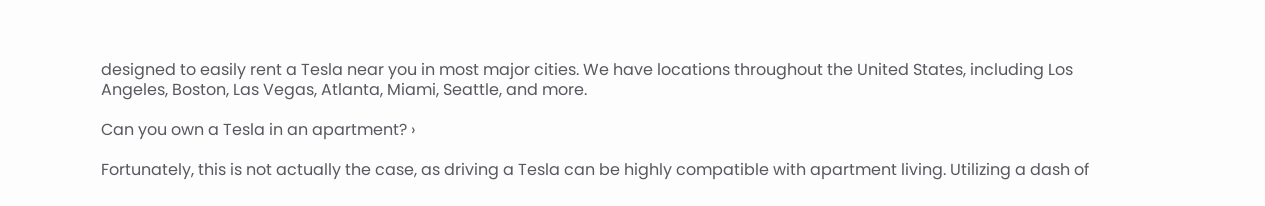designed to easily rent a Tesla near you in most major cities. We have locations throughout the United States, including Los Angeles, Boston, Las Vegas, Atlanta, Miami, Seattle, and more.

Can you own a Tesla in an apartment? ›

Fortunately, this is not actually the case, as driving a Tesla can be highly compatible with apartment living. Utilizing a dash of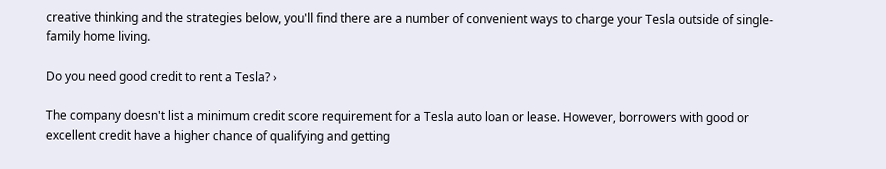creative thinking and the strategies below, you'll find there are a number of convenient ways to charge your Tesla outside of single-family home living.

Do you need good credit to rent a Tesla? ›

The company doesn't list a minimum credit score requirement for a Tesla auto loan or lease. However, borrowers with good or excellent credit have a higher chance of qualifying and getting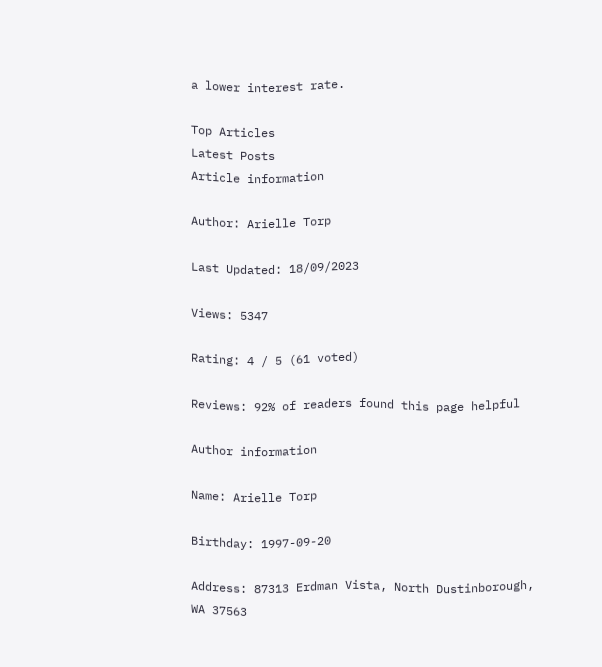a lower interest rate.

Top Articles
Latest Posts
Article information

Author: Arielle Torp

Last Updated: 18/09/2023

Views: 5347

Rating: 4 / 5 (61 voted)

Reviews: 92% of readers found this page helpful

Author information

Name: Arielle Torp

Birthday: 1997-09-20

Address: 87313 Erdman Vista, North Dustinborough, WA 37563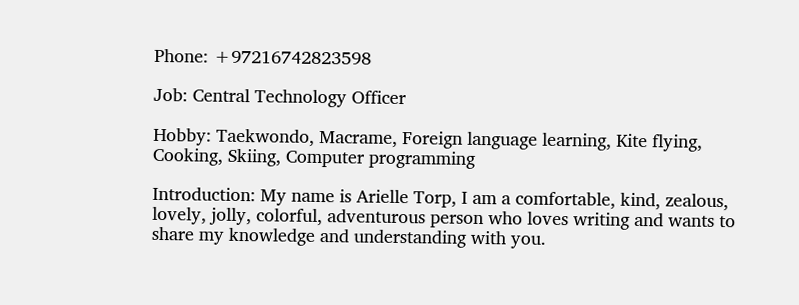Phone: +97216742823598

Job: Central Technology Officer

Hobby: Taekwondo, Macrame, Foreign language learning, Kite flying, Cooking, Skiing, Computer programming

Introduction: My name is Arielle Torp, I am a comfortable, kind, zealous, lovely, jolly, colorful, adventurous person who loves writing and wants to share my knowledge and understanding with you.